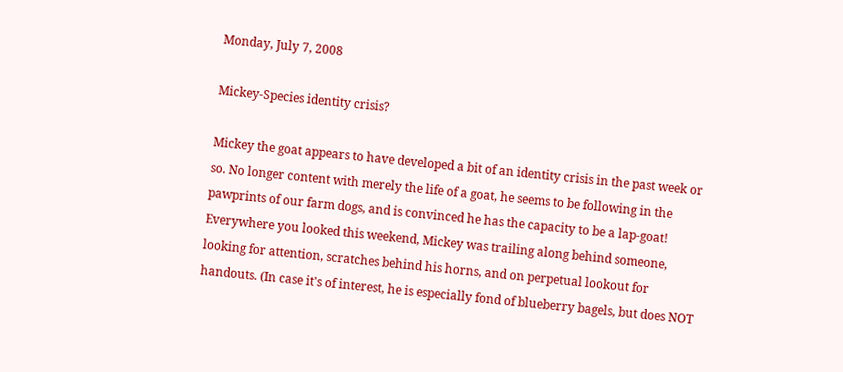Monday, July 7, 2008

Mickey-Species identity crisis?

Mickey the goat appears to have developed a bit of an identity crisis in the past week or so. No longer content with merely the life of a goat, he seems to be following in the pawprints of our farm dogs, and is convinced he has the capacity to be a lap-goat! Everywhere you looked this weekend, Mickey was trailing along behind someone, looking for attention, scratches behind his horns, and on perpetual lookout for handouts. (In case it's of interest, he is especially fond of blueberry bagels, but does NOT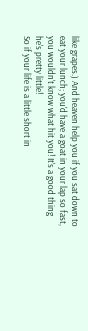like grapes.) And heaven help you if you sat down to eat your lunch; you'd have a goat in your lap so fast, you wouldn't know what hit you! It's a good thing he's pretty little!
So if your life is a little short in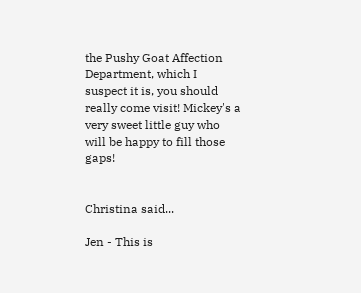the Pushy Goat Affection Department, which I suspect it is, you should really come visit! Mickey's a very sweet little guy who will be happy to fill those gaps!


Christina said...

Jen - This is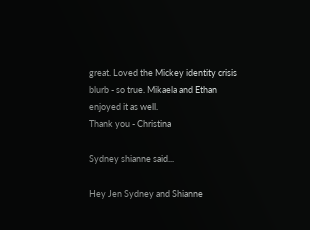great. Loved the Mickey identity crisis blurb - so true. Mikaela and Ethan enjoyed it as well.
Thank you - Christina

Sydney shianne said...

Hey Jen Sydney and Shianne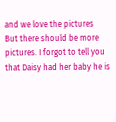and we love the pictures
But there should be more pictures. I forgot to tell you
that Daisy had her baby he is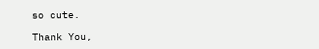so cute.

Thank You,